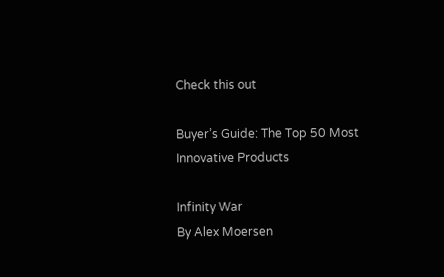Check this out

Buyer’s Guide: The Top 50 Most Innovative Products

Infinity War
By Alex Moersen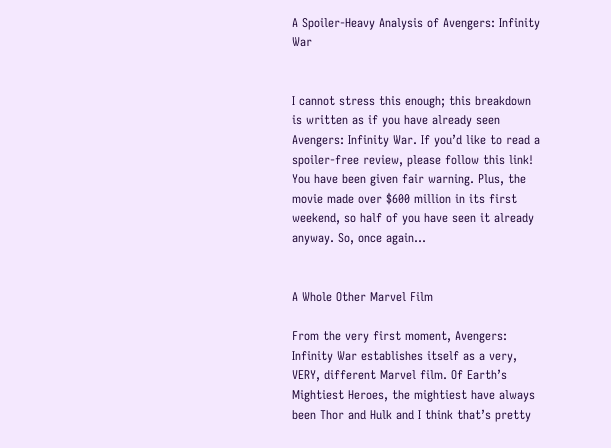A Spoiler-Heavy Analysis of Avengers: Infinity War


I cannot stress this enough; this breakdown is written as if you have already seen Avengers: Infinity War. If you’d like to read a spoiler-free review, please follow this link! You have been given fair warning. Plus, the movie made over $600 million in its first weekend, so half of you have seen it already anyway. So, once again…


A Whole Other Marvel Film

From the very first moment, Avengers: Infinity War establishes itself as a very, VERY, different Marvel film. Of Earth’s Mightiest Heroes, the mightiest have always been Thor and Hulk and I think that’s pretty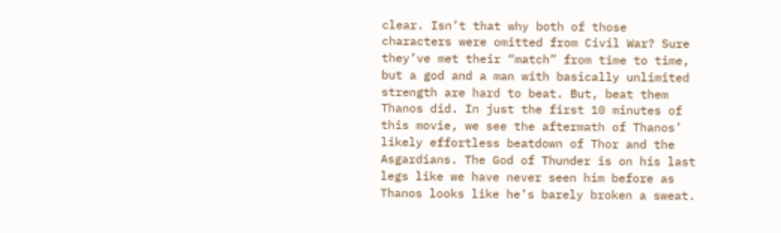clear. Isn’t that why both of those characters were omitted from Civil War? Sure they’ve met their “match” from time to time, but a god and a man with basically unlimited strength are hard to beat. But, beat them Thanos did. In just the first 10 minutes of this movie, we see the aftermath of Thanos’ likely effortless beatdown of Thor and the Asgardians. The God of Thunder is on his last legs like we have never seen him before as Thanos looks like he’s barely broken a sweat.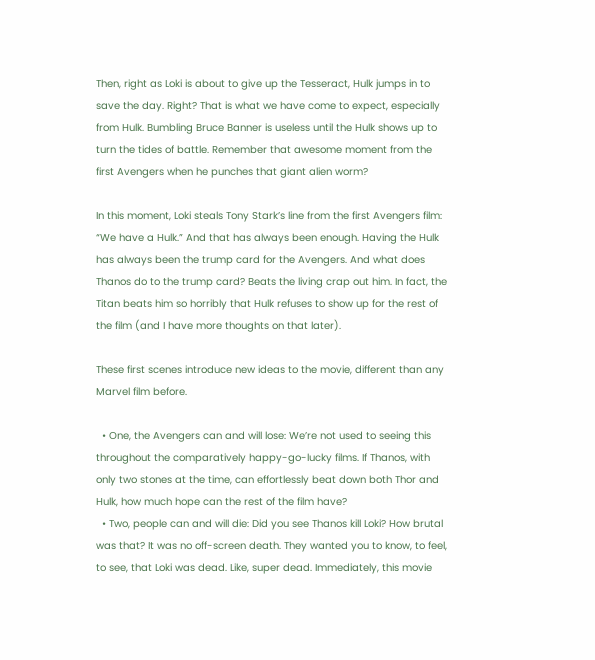Then, right as Loki is about to give up the Tesseract, Hulk jumps in to save the day. Right? That is what we have come to expect, especially from Hulk. Bumbling Bruce Banner is useless until the Hulk shows up to turn the tides of battle. Remember that awesome moment from the first Avengers when he punches that giant alien worm?

In this moment, Loki steals Tony Stark’s line from the first Avengers film: “We have a Hulk.” And that has always been enough. Having the Hulk has always been the trump card for the Avengers. And what does Thanos do to the trump card? Beats the living crap out him. In fact, the Titan beats him so horribly that Hulk refuses to show up for the rest of the film (and I have more thoughts on that later).

These first scenes introduce new ideas to the movie, different than any Marvel film before.

  • One, the Avengers can and will lose: We’re not used to seeing this throughout the comparatively happy-go-lucky films. If Thanos, with only two stones at the time, can effortlessly beat down both Thor and Hulk, how much hope can the rest of the film have?
  • Two, people can and will die: Did you see Thanos kill Loki? How brutal was that? It was no off-screen death. They wanted you to know, to feel, to see, that Loki was dead. Like, super dead. Immediately, this movie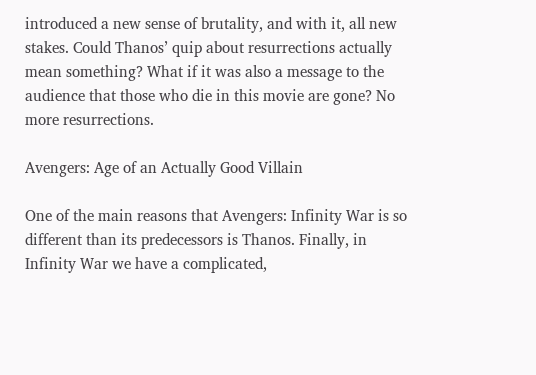introduced a new sense of brutality, and with it, all new stakes. Could Thanos’ quip about resurrections actually mean something? What if it was also a message to the audience that those who die in this movie are gone? No more resurrections.

Avengers: Age of an Actually Good Villain

One of the main reasons that Avengers: Infinity War is so different than its predecessors is Thanos. Finally, in Infinity War we have a complicated,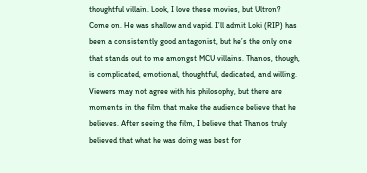thoughtful villain. Look, I love these movies, but Ultron? Come on. He was shallow and vapid. I’ll admit Loki (RIP) has been a consistently good antagonist, but he’s the only one that stands out to me amongst MCU villains. Thanos, though, is complicated, emotional, thoughtful, dedicated, and willing. Viewers may not agree with his philosophy, but there are moments in the film that make the audience believe that he believes. After seeing the film, I believe that Thanos truly believed that what he was doing was best for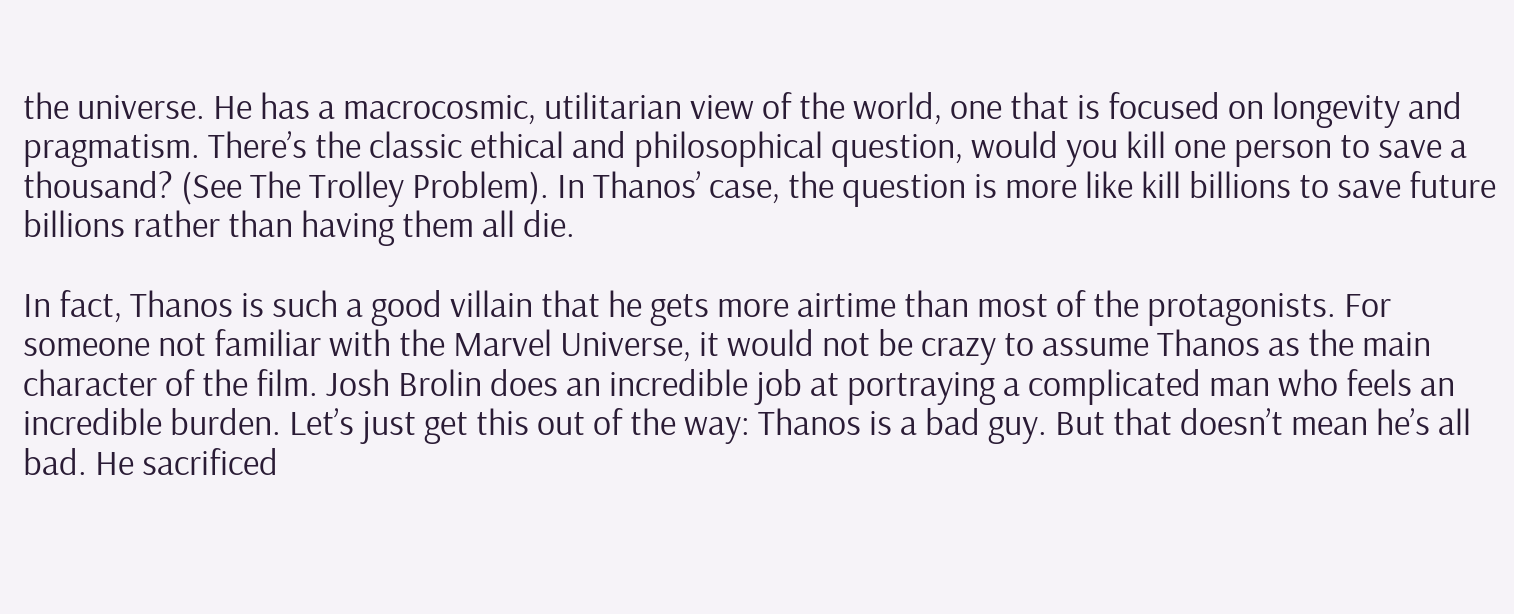the universe. He has a macrocosmic, utilitarian view of the world, one that is focused on longevity and pragmatism. There’s the classic ethical and philosophical question, would you kill one person to save a thousand? (See The Trolley Problem). In Thanos’ case, the question is more like kill billions to save future billions rather than having them all die.

In fact, Thanos is such a good villain that he gets more airtime than most of the protagonists. For someone not familiar with the Marvel Universe, it would not be crazy to assume Thanos as the main character of the film. Josh Brolin does an incredible job at portraying a complicated man who feels an incredible burden. Let’s just get this out of the way: Thanos is a bad guy. But that doesn’t mean he’s all bad. He sacrificed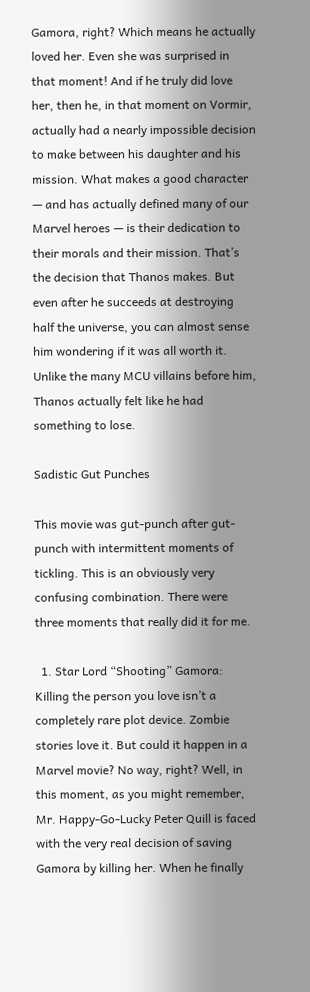Gamora, right? Which means he actually loved her. Even she was surprised in that moment! And if he truly did love her, then he, in that moment on Vormir, actually had a nearly impossible decision to make between his daughter and his mission. What makes a good character — and has actually defined many of our Marvel heroes — is their dedication to their morals and their mission. That’s the decision that Thanos makes. But even after he succeeds at destroying half the universe, you can almost sense him wondering if it was all worth it. Unlike the many MCU villains before him, Thanos actually felt like he had something to lose.

Sadistic Gut Punches

This movie was gut-punch after gut-punch with intermittent moments of tickling. This is an obviously very confusing combination. There were three moments that really did it for me.

  1. Star Lord “Shooting” Gamora: Killing the person you love isn’t a completely rare plot device. Zombie stories love it. But could it happen in a Marvel movie? No way, right? Well, in this moment, as you might remember, Mr. Happy-Go-Lucky Peter Quill is faced with the very real decision of saving Gamora by killing her. When he finally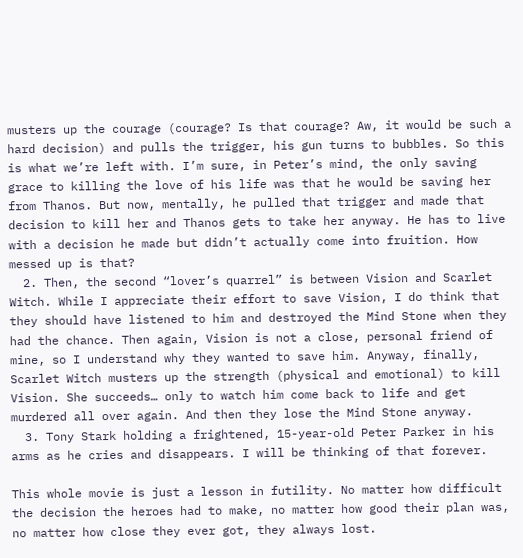musters up the courage (courage? Is that courage? Aw, it would be such a hard decision) and pulls the trigger, his gun turns to bubbles. So this is what we’re left with. I’m sure, in Peter’s mind, the only saving grace to killing the love of his life was that he would be saving her from Thanos. But now, mentally, he pulled that trigger and made that decision to kill her and Thanos gets to take her anyway. He has to live with a decision he made but didn’t actually come into fruition. How messed up is that?
  2. Then, the second “lover’s quarrel” is between Vision and Scarlet Witch. While I appreciate their effort to save Vision, I do think that they should have listened to him and destroyed the Mind Stone when they had the chance. Then again, Vision is not a close, personal friend of mine, so I understand why they wanted to save him. Anyway, finally, Scarlet Witch musters up the strength (physical and emotional) to kill Vision. She succeeds… only to watch him come back to life and get murdered all over again. And then they lose the Mind Stone anyway.
  3. Tony Stark holding a frightened, 15-year-old Peter Parker in his arms as he cries and disappears. I will be thinking of that forever.

This whole movie is just a lesson in futility. No matter how difficult the decision the heroes had to make, no matter how good their plan was, no matter how close they ever got, they always lost.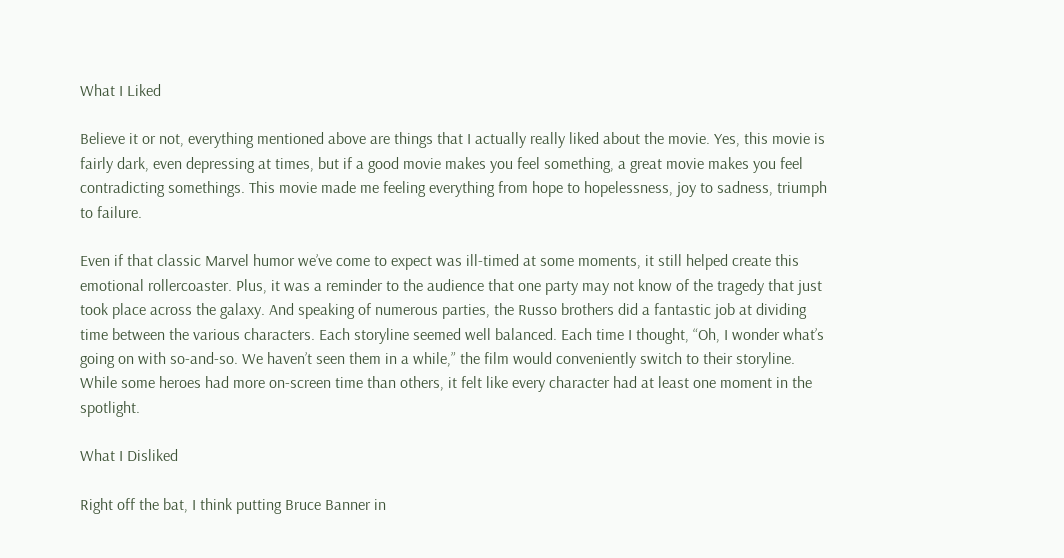What I Liked

Believe it or not, everything mentioned above are things that I actually really liked about the movie. Yes, this movie is fairly dark, even depressing at times, but if a good movie makes you feel something, a great movie makes you feel contradicting somethings. This movie made me feeling everything from hope to hopelessness, joy to sadness, triumph to failure.

Even if that classic Marvel humor we’ve come to expect was ill-timed at some moments, it still helped create this emotional rollercoaster. Plus, it was a reminder to the audience that one party may not know of the tragedy that just took place across the galaxy. And speaking of numerous parties, the Russo brothers did a fantastic job at dividing time between the various characters. Each storyline seemed well balanced. Each time I thought, “Oh, I wonder what’s going on with so-and-so. We haven’t seen them in a while,” the film would conveniently switch to their storyline. While some heroes had more on-screen time than others, it felt like every character had at least one moment in the spotlight.

What I Disliked

Right off the bat, I think putting Bruce Banner in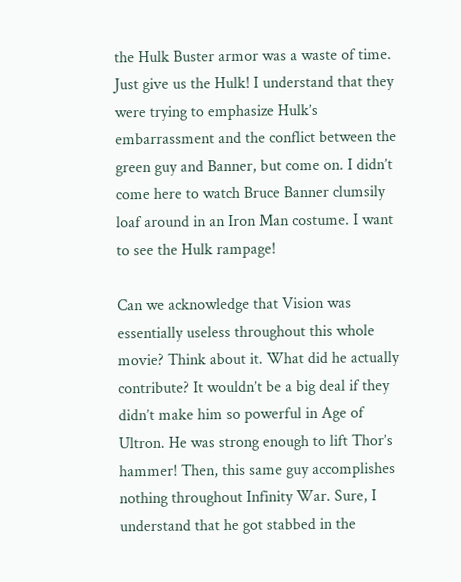the Hulk Buster armor was a waste of time. Just give us the Hulk! I understand that they were trying to emphasize Hulk’s embarrassment and the conflict between the green guy and Banner, but come on. I didn’t come here to watch Bruce Banner clumsily loaf around in an Iron Man costume. I want to see the Hulk rampage!

Can we acknowledge that Vision was essentially useless throughout this whole movie? Think about it. What did he actually contribute? It wouldn’t be a big deal if they didn’t make him so powerful in Age of Ultron. He was strong enough to lift Thor’s hammer! Then, this same guy accomplishes nothing throughout Infinity War. Sure, I understand that he got stabbed in the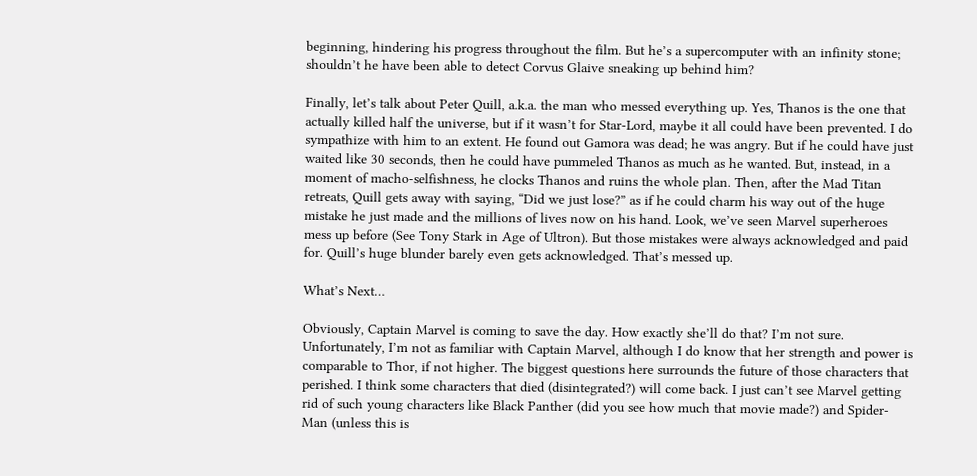beginning, hindering his progress throughout the film. But he’s a supercomputer with an infinity stone; shouldn’t he have been able to detect Corvus Glaive sneaking up behind him?

Finally, let’s talk about Peter Quill, a.k.a. the man who messed everything up. Yes, Thanos is the one that actually killed half the universe, but if it wasn’t for Star-Lord, maybe it all could have been prevented. I do sympathize with him to an extent. He found out Gamora was dead; he was angry. But if he could have just waited like 30 seconds, then he could have pummeled Thanos as much as he wanted. But, instead, in a moment of macho-selfishness, he clocks Thanos and ruins the whole plan. Then, after the Mad Titan retreats, Quill gets away with saying, “Did we just lose?” as if he could charm his way out of the huge mistake he just made and the millions of lives now on his hand. Look, we’ve seen Marvel superheroes mess up before (See Tony Stark in Age of Ultron). But those mistakes were always acknowledged and paid for. Quill’s huge blunder barely even gets acknowledged. That’s messed up.

What’s Next…

Obviously, Captain Marvel is coming to save the day. How exactly she’ll do that? I’m not sure. Unfortunately, I’m not as familiar with Captain Marvel, although I do know that her strength and power is comparable to Thor, if not higher. The biggest questions here surrounds the future of those characters that perished. I think some characters that died (disintegrated?) will come back. I just can’t see Marvel getting rid of such young characters like Black Panther (did you see how much that movie made?) and Spider-Man (unless this is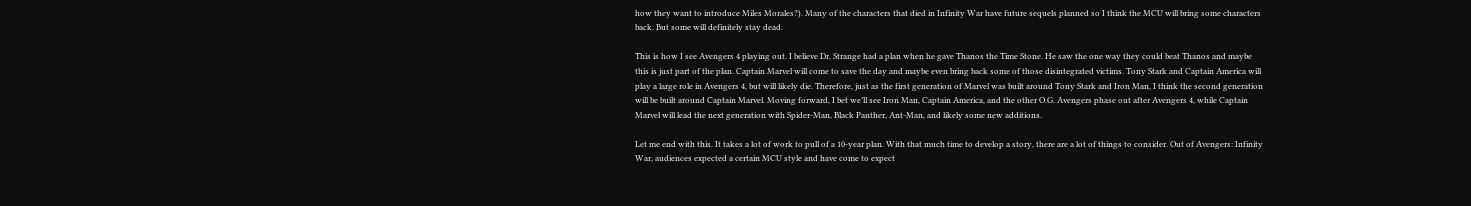how they want to introduce Miles Morales?). Many of the characters that died in Infinity War have future sequels planned so I think the MCU will bring some characters back. But some will definitely stay dead.

This is how I see Avengers 4 playing out. I believe Dr. Strange had a plan when he gave Thanos the Time Stone. He saw the one way they could beat Thanos and maybe this is just part of the plan. Captain Marvel will come to save the day and maybe even bring back some of those disintegrated victims. Tony Stark and Captain America will play a large role in Avengers 4, but will likely die. Therefore, just as the first generation of Marvel was built around Tony Stark and Iron Man, I think the second generation will be built around Captain Marvel. Moving forward, I bet we’ll see Iron Man, Captain America, and the other O.G. Avengers phase out after Avengers 4, while Captain Marvel will lead the next generation with Spider-Man, Black Panther, Ant-Man, and likely some new additions.

Let me end with this. It takes a lot of work to pull of a 10-year plan. With that much time to develop a story, there are a lot of things to consider. Out of Avengers: Infinity War, audiences expected a certain MCU style and have come to expect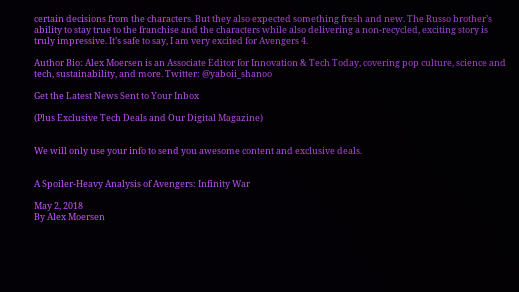certain decisions from the characters. But they also expected something fresh and new. The Russo brother’s ability to stay true to the franchise and the characters while also delivering a non-recycled, exciting story is truly impressive. It’s safe to say, I am very excited for Avengers 4.

Author Bio: Alex Moersen is an Associate Editor for Innovation & Tech Today, covering pop culture, science and tech, sustainability, and more. Twitter: @yaboii_shanoo

Get the Latest News Sent to Your Inbox

(Plus Exclusive Tech Deals and Our Digital Magazine)


We will only use your info to send you awesome content and exclusive deals.


A Spoiler-Heavy Analysis of Avengers: Infinity War

May 2, 2018
By Alex Moersen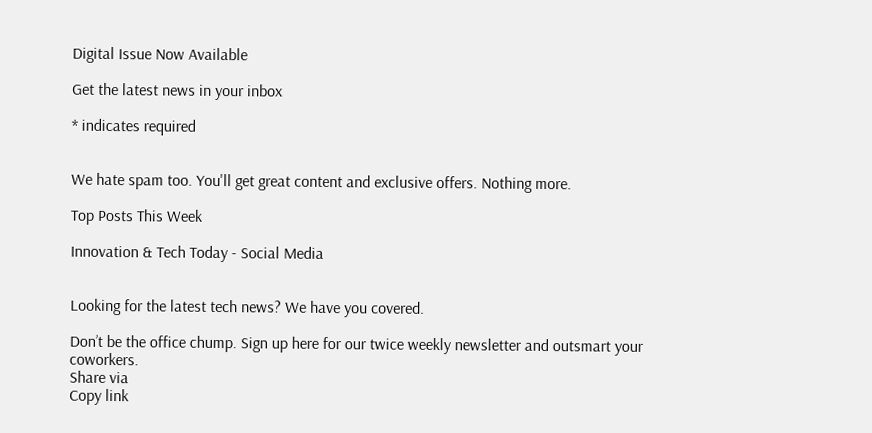Digital Issue Now Available

Get the latest news in your inbox

* indicates required


We hate spam too. You'll get great content and exclusive offers. Nothing more.

Top Posts This Week

Innovation & Tech Today - Social Media


Looking for the latest tech news? We have you covered.

Don’t be the office chump. Sign up here for our twice weekly newsletter and outsmart your coworkers.
Share via
Copy link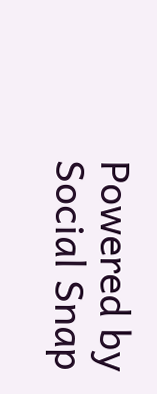Powered by Social Snap